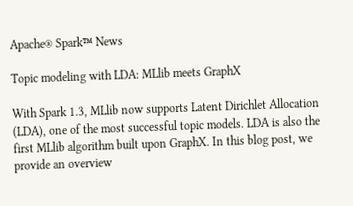Apache® Spark™ News

Topic modeling with LDA: MLlib meets GraphX

With Spark 1.3, MLlib now supports Latent Dirichlet Allocation (LDA), one of the most successful topic models. LDA is also the first MLlib algorithm built upon GraphX. In this blog post, we provide an overview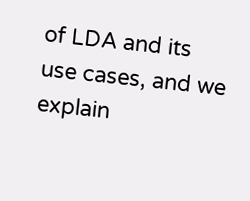of LDA and its use cases, and we explain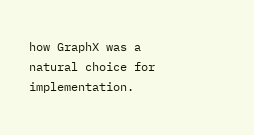how GraphX was a natural choice for implementation.